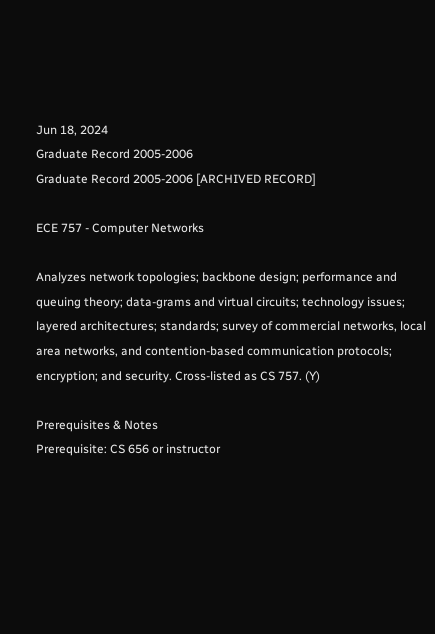Jun 18, 2024
Graduate Record 2005-2006
Graduate Record 2005-2006 [ARCHIVED RECORD]

ECE 757 - Computer Networks

Analyzes network topologies; backbone design; performance and queuing theory; data-grams and virtual circuits; technology issues; layered architectures; standards; survey of commercial networks, local area networks, and contention-based communication protocols; encryption; and security. Cross-listed as CS 757. (Y)

Prerequisites & Notes
Prerequisite: CS 656 or instructor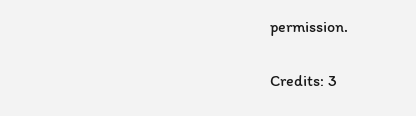permission.

Credits: 3